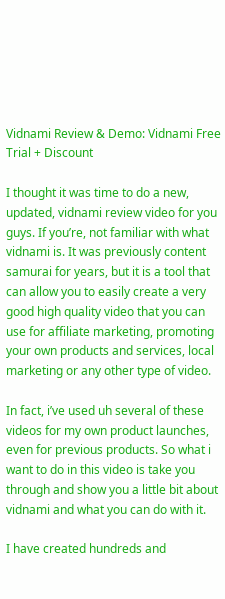Vidnami Review & Demo: Vidnami Free Trial + Discount

I thought it was time to do a new, updated, vidnami review video for you guys. If you’re, not familiar with what vidnami is. It was previously content samurai for years, but it is a tool that can allow you to easily create a very good high quality video that you can use for affiliate marketing, promoting your own products and services, local marketing or any other type of video.

In fact, i’ve used uh several of these videos for my own product launches, even for previous products. So what i want to do in this video is take you through and show you a little bit about vidnami and what you can do with it.

I have created hundreds and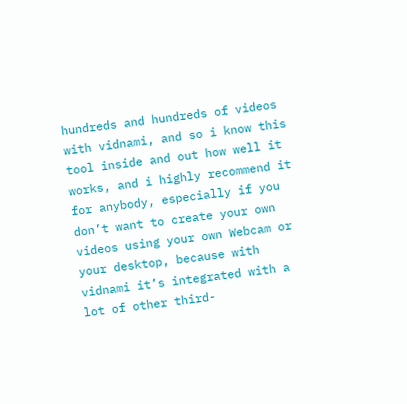hundreds and hundreds of videos with vidnami, and so i know this tool inside and out how well it works, and i highly recommend it for anybody, especially if you don’t want to create your own videos using your own Webcam or your desktop, because with vidnami it’s integrated with a lot of other third-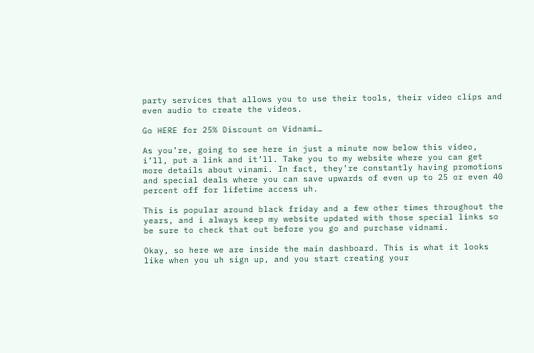party services that allows you to use their tools, their video clips and even audio to create the videos.

Go HERE for 25% Discount on Vidnami…

As you’re, going to see here in just a minute now below this video, i’ll, put a link and it’ll. Take you to my website where you can get more details about vinami. In fact, they’re constantly having promotions and special deals where you can save upwards of even up to 25 or even 40 percent off for lifetime access uh.

This is popular around black friday and a few other times throughout the years, and i always keep my website updated with those special links so be sure to check that out before you go and purchase vidnami.

Okay, so here we are inside the main dashboard. This is what it looks like when you uh sign up, and you start creating your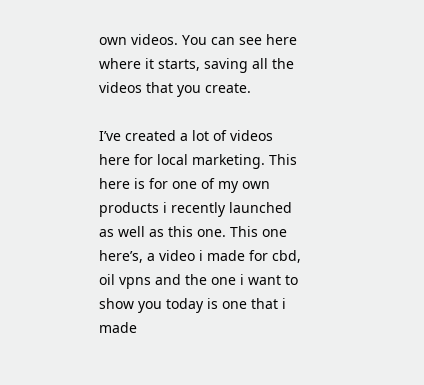own videos. You can see here where it starts, saving all the videos that you create.

I’ve created a lot of videos here for local marketing. This here is for one of my own products i recently launched as well as this one. This one here’s, a video i made for cbd, oil vpns and the one i want to show you today is one that i made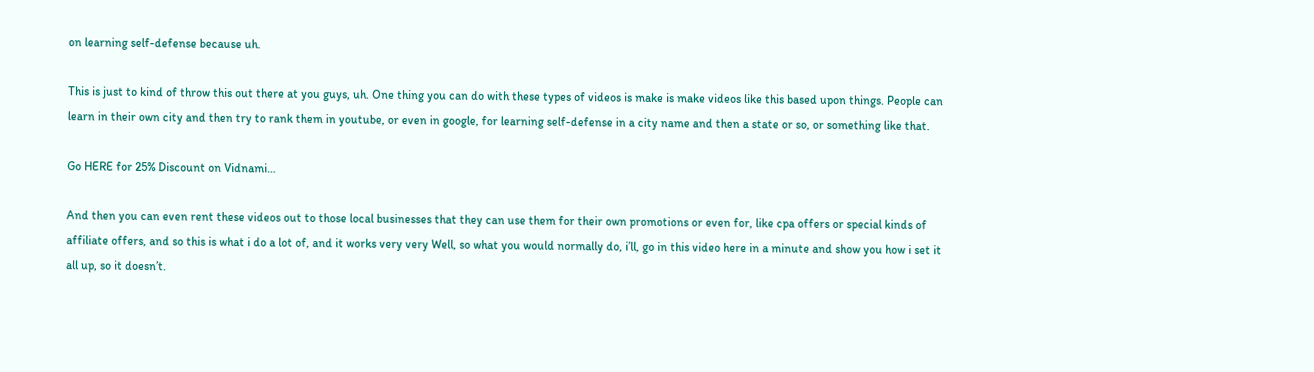on learning self-defense because uh.

This is just to kind of throw this out there at you guys, uh. One thing you can do with these types of videos is make is make videos like this based upon things. People can learn in their own city and then try to rank them in youtube, or even in google, for learning self-defense in a city name and then a state or so, or something like that.

Go HERE for 25% Discount on Vidnami…

And then you can even rent these videos out to those local businesses that they can use them for their own promotions or even for, like cpa offers or special kinds of affiliate offers, and so this is what i do a lot of, and it works very very Well, so what you would normally do, i’ll, go in this video here in a minute and show you how i set it all up, so it doesn’t.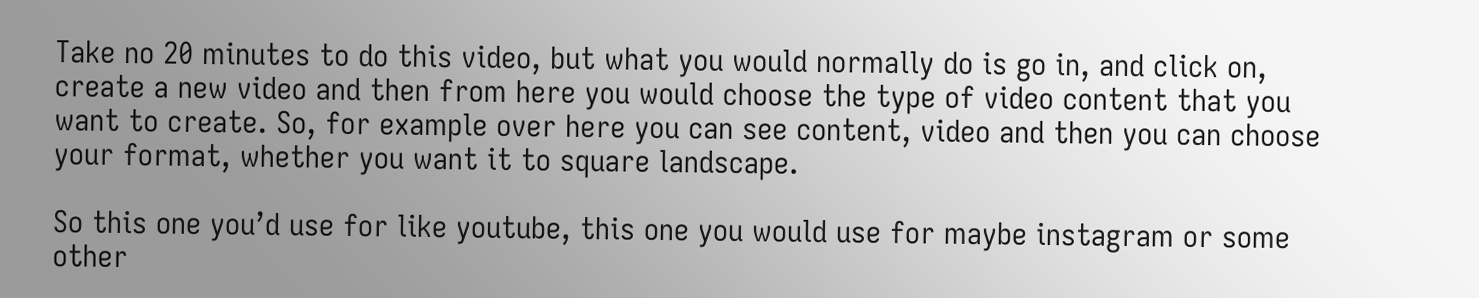Take no 20 minutes to do this video, but what you would normally do is go in, and click on, create a new video and then from here you would choose the type of video content that you want to create. So, for example over here you can see content, video and then you can choose your format, whether you want it to square landscape.

So this one you’d use for like youtube, this one you would use for maybe instagram or some other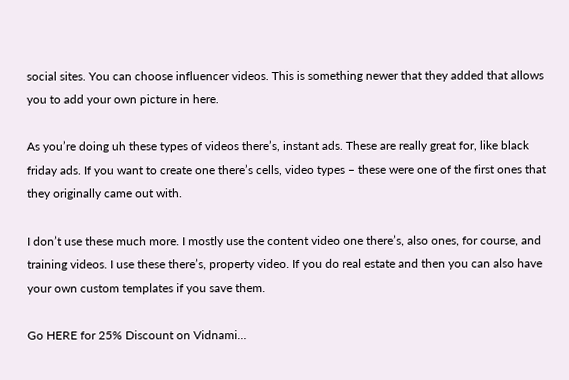social sites. You can choose influencer videos. This is something newer that they added that allows you to add your own picture in here.

As you’re doing uh these types of videos there’s, instant ads. These are really great for, like black friday ads. If you want to create one there’s cells, video types – these were one of the first ones that they originally came out with.

I don’t use these much more. I mostly use the content video one there’s, also ones, for course, and training videos. I use these there’s, property video. If you do real estate and then you can also have your own custom templates if you save them.

Go HERE for 25% Discount on Vidnami…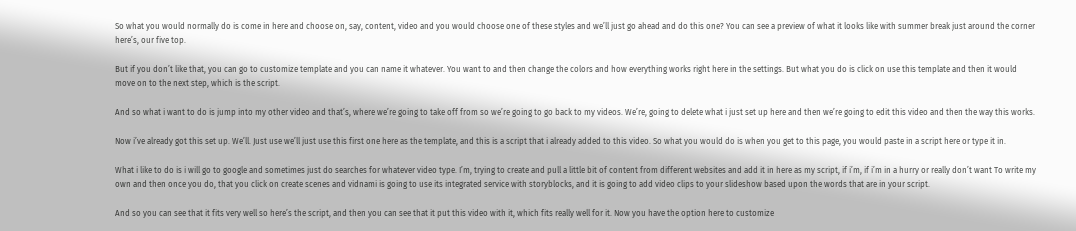So what you would normally do is come in here and choose on, say, content, video and you would choose one of these styles and we’ll just go ahead and do this one? You can see a preview of what it looks like with summer break just around the corner here’s, our five top.

But if you don’t like that, you can go to customize template and you can name it whatever. You want to and then change the colors and how everything works right here in the settings. But what you do is click on use this template and then it would move on to the next step, which is the script.

And so what i want to do is jump into my other video and that’s, where we’re going to take off from so we’re going to go back to my videos. We’re, going to delete what i just set up here and then we’re going to edit this video and then the way this works.

Now i’ve already got this set up. We’ll. Just use we’ll just use this first one here as the template, and this is a script that i already added to this video. So what you would do is when you get to this page, you would paste in a script here or type it in.

What i like to do is i will go to google and sometimes just do searches for whatever video type. I’m, trying to create and pull a little bit of content from different websites and add it in here as my script, if i’m, if i’m in a hurry or really don’t want To write my own and then once you do, that you click on create scenes and vidnami is going to use its integrated service with storyblocks, and it is going to add video clips to your slideshow based upon the words that are in your script.

And so you can see that it fits very well so here’s the script, and then you can see that it put this video with it, which fits really well for it. Now you have the option here to customize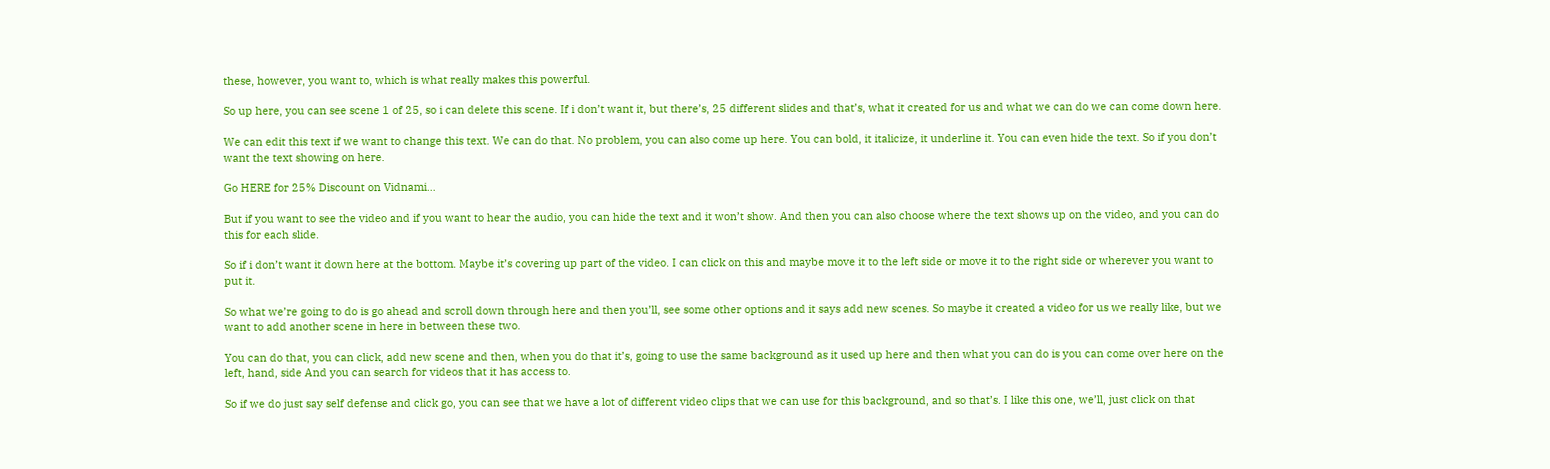these, however, you want to, which is what really makes this powerful.

So up here, you can see scene 1 of 25, so i can delete this scene. If i don’t want it, but there’s, 25 different slides and that’s, what it created for us and what we can do we can come down here.

We can edit this text if we want to change this text. We can do that. No problem, you can also come up here. You can bold, it italicize, it underline it. You can even hide the text. So if you don’t want the text showing on here.

Go HERE for 25% Discount on Vidnami…

But if you want to see the video and if you want to hear the audio, you can hide the text and it won’t show. And then you can also choose where the text shows up on the video, and you can do this for each slide.

So if i don’t want it down here at the bottom. Maybe it’s covering up part of the video. I can click on this and maybe move it to the left side or move it to the right side or wherever you want to put it.

So what we’re going to do is go ahead and scroll down through here and then you’ll, see some other options and it says add new scenes. So maybe it created a video for us we really like, but we want to add another scene in here in between these two.

You can do that, you can click, add new scene and then, when you do that it’s, going to use the same background as it used up here and then what you can do is you can come over here on the left, hand, side And you can search for videos that it has access to.

So if we do just say self defense and click go, you can see that we have a lot of different video clips that we can use for this background, and so that’s. I like this one, we’ll, just click on that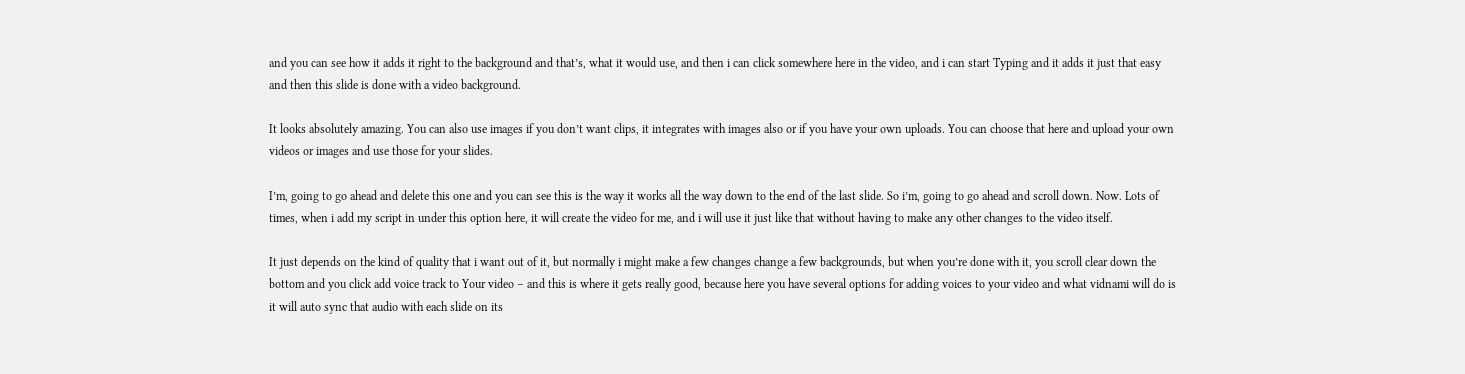and you can see how it adds it right to the background and that’s, what it would use, and then i can click somewhere here in the video, and i can start Typing and it adds it just that easy and then this slide is done with a video background.

It looks absolutely amazing. You can also use images if you don’t want clips, it integrates with images also or if you have your own uploads. You can choose that here and upload your own videos or images and use those for your slides.

I’m, going to go ahead and delete this one and you can see this is the way it works all the way down to the end of the last slide. So i’m, going to go ahead and scroll down. Now. Lots of times, when i add my script in under this option here, it will create the video for me, and i will use it just like that without having to make any other changes to the video itself.

It just depends on the kind of quality that i want out of it, but normally i might make a few changes change a few backgrounds, but when you’re done with it, you scroll clear down the bottom and you click add voice track to Your video – and this is where it gets really good, because here you have several options for adding voices to your video and what vidnami will do is it will auto sync that audio with each slide on its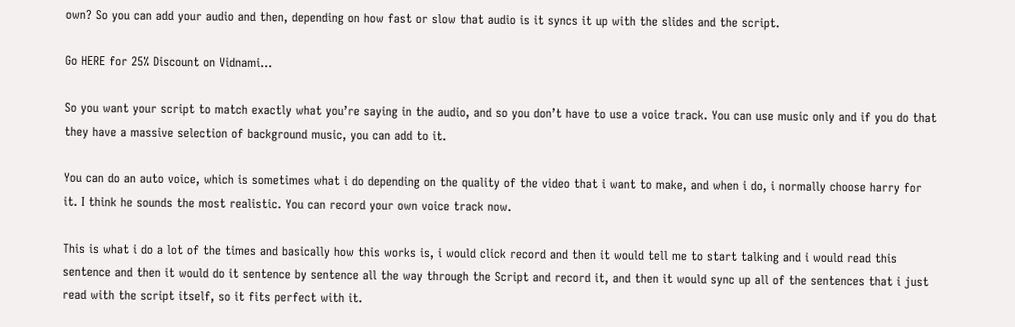own? So you can add your audio and then, depending on how fast or slow that audio is it syncs it up with the slides and the script.

Go HERE for 25% Discount on Vidnami…

So you want your script to match exactly what you’re saying in the audio, and so you don’t have to use a voice track. You can use music only and if you do that they have a massive selection of background music, you can add to it.

You can do an auto voice, which is sometimes what i do depending on the quality of the video that i want to make, and when i do, i normally choose harry for it. I think he sounds the most realistic. You can record your own voice track now.

This is what i do a lot of the times and basically how this works is, i would click record and then it would tell me to start talking and i would read this sentence and then it would do it sentence by sentence all the way through the Script and record it, and then it would sync up all of the sentences that i just read with the script itself, so it fits perfect with it.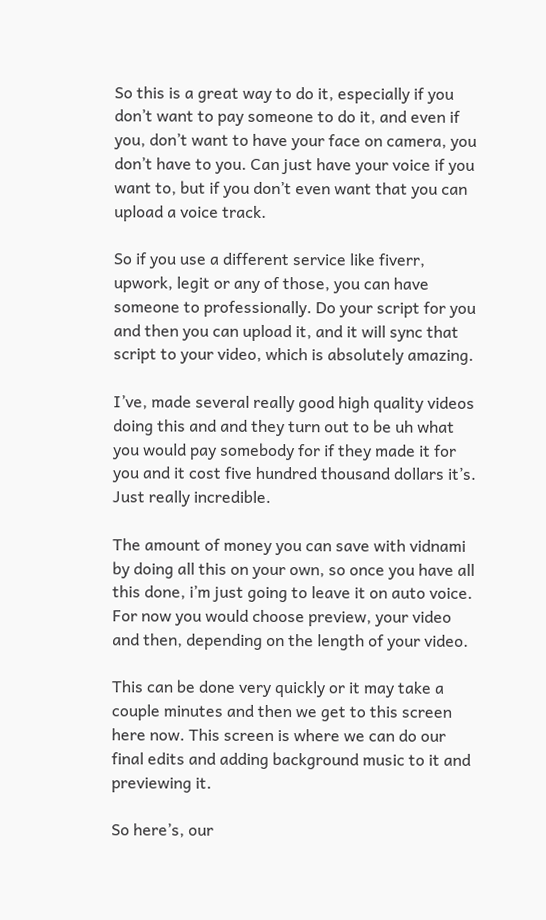So this is a great way to do it, especially if you don’t want to pay someone to do it, and even if you, don’t want to have your face on camera, you don’t have to you. Can just have your voice if you want to, but if you don’t even want that you can upload a voice track.

So if you use a different service like fiverr, upwork, legit or any of those, you can have someone to professionally. Do your script for you and then you can upload it, and it will sync that script to your video, which is absolutely amazing.

I’ve, made several really good high quality videos doing this and and they turn out to be uh what you would pay somebody for if they made it for you and it cost five hundred thousand dollars it’s. Just really incredible.

The amount of money you can save with vidnami by doing all this on your own, so once you have all this done, i’m just going to leave it on auto voice. For now you would choose preview, your video and then, depending on the length of your video.

This can be done very quickly or it may take a couple minutes and then we get to this screen here now. This screen is where we can do our final edits and adding background music to it and previewing it.

So here’s, our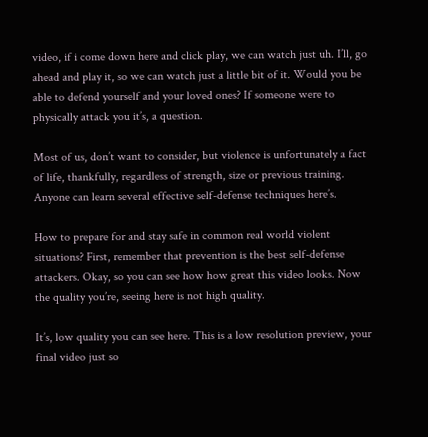video, if i come down here and click play, we can watch just uh. I’ll, go ahead and play it, so we can watch just a little bit of it. Would you be able to defend yourself and your loved ones? If someone were to physically attack you it’s, a question.

Most of us, don’t want to consider, but violence is unfortunately a fact of life, thankfully, regardless of strength, size or previous training. Anyone can learn several effective self-defense techniques here’s.

How to prepare for and stay safe in common real world violent situations? First, remember that prevention is the best self-defense attackers. Okay, so you can see how how great this video looks. Now the quality you’re, seeing here is not high quality.

It’s, low quality you can see here. This is a low resolution preview, your final video just so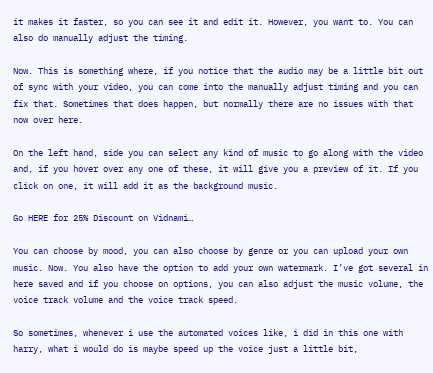it makes it faster, so you can see it and edit it. However, you want to. You can also do manually adjust the timing.

Now. This is something where, if you notice that the audio may be a little bit out of sync with your video, you can come into the manually adjust timing and you can fix that. Sometimes that does happen, but normally there are no issues with that now over here.

On the left hand, side you can select any kind of music to go along with the video and, if you hover over any one of these, it will give you a preview of it. If you click on one, it will add it as the background music.

Go HERE for 25% Discount on Vidnami…

You can choose by mood, you can also choose by genre or you can upload your own music. Now. You also have the option to add your own watermark. I’ve got several in here saved and if you choose on options, you can also adjust the music volume, the voice track volume and the voice track speed.

So sometimes, whenever i use the automated voices like, i did in this one with harry, what i would do is maybe speed up the voice just a little bit,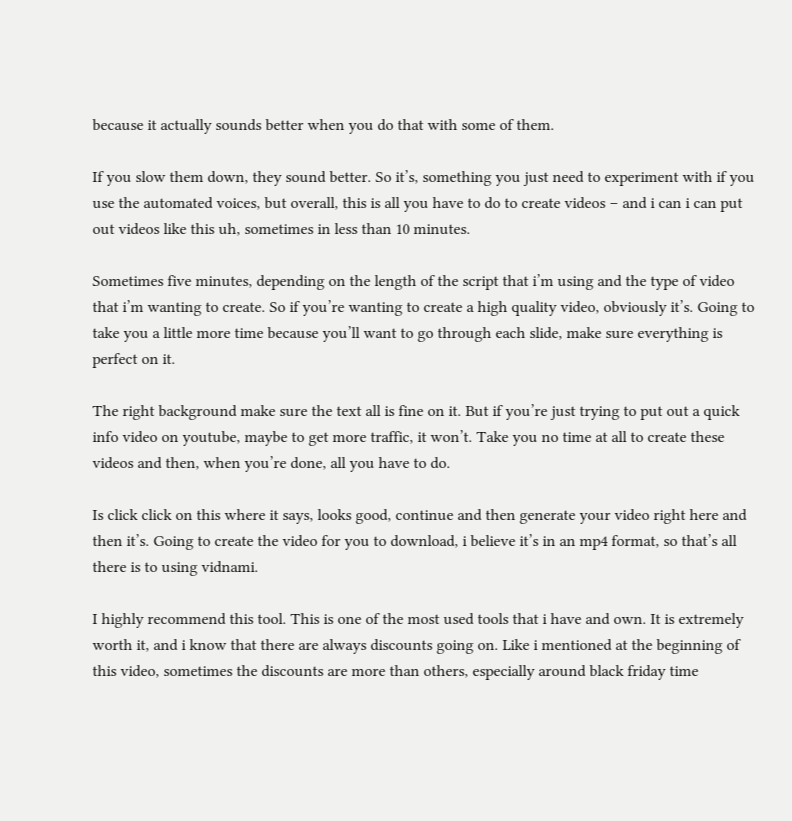because it actually sounds better when you do that with some of them.

If you slow them down, they sound better. So it’s, something you just need to experiment with if you use the automated voices, but overall, this is all you have to do to create videos – and i can i can put out videos like this uh, sometimes in less than 10 minutes.

Sometimes five minutes, depending on the length of the script that i’m using and the type of video that i’m wanting to create. So if you’re wanting to create a high quality video, obviously it’s. Going to take you a little more time because you’ll want to go through each slide, make sure everything is perfect on it.

The right background make sure the text all is fine on it. But if you’re just trying to put out a quick info video on youtube, maybe to get more traffic, it won’t. Take you no time at all to create these videos and then, when you’re done, all you have to do.

Is click click on this where it says, looks good, continue and then generate your video right here and then it’s. Going to create the video for you to download, i believe it’s in an mp4 format, so that’s all there is to using vidnami.

I highly recommend this tool. This is one of the most used tools that i have and own. It is extremely worth it, and i know that there are always discounts going on. Like i mentioned at the beginning of this video, sometimes the discounts are more than others, especially around black friday time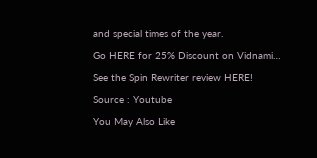and special times of the year.

Go HERE for 25% Discount on Vidnami…

See the Spin Rewriter review HERE!

Source : Youtube

You May Also Like